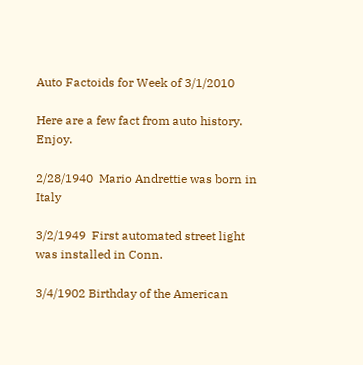Auto Factoids for Week of 3/1/2010

Here are a few fact from auto history.   Enjoy.

2/28/1940  Mario Andrettie was born in Italy

3/2/1949  First automated street light was installed in Conn.

3/4/1902 Birthday of the American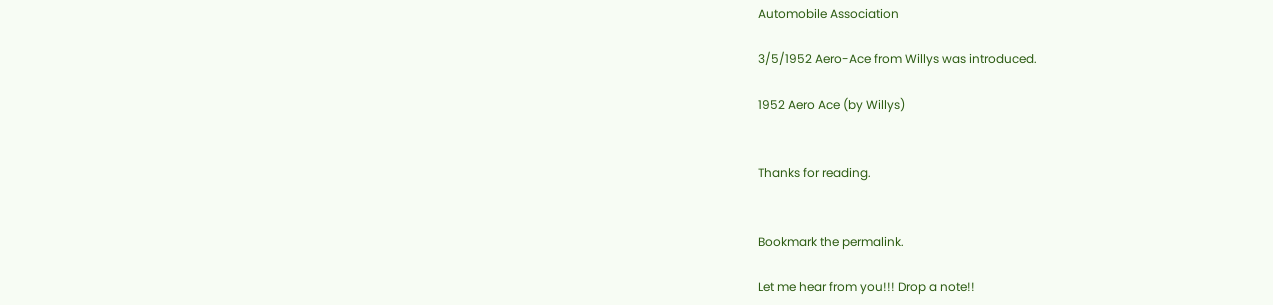Automobile Association

3/5/1952 Aero-Ace from Willys was introduced.

1952 Aero Ace (by Willys)


Thanks for reading.


Bookmark the permalink.

Let me hear from you!!! Drop a note!!